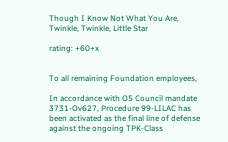Though I Know Not What You Are, Twinkle, Twinkle, Little Star

rating: +60+x


To all remaining Foundation employees,

In accordance with O5 Council mandate 3731-Ov627, Procedure 99-LILAC has been activated as the final line of defense against the ongoing TPK-Class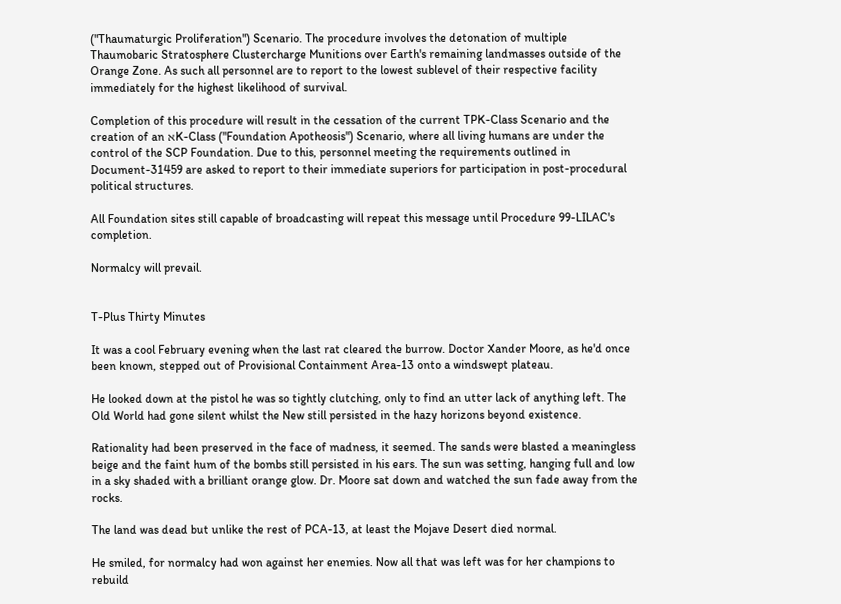("Thaumaturgic Proliferation") Scenario. The procedure involves the detonation of multiple Thaumobaric Stratosphere Clustercharge Munitions over Earth's remaining landmasses outside of the Orange Zone. As such all personnel are to report to the lowest sublevel of their respective facility immediately for the highest likelihood of survival.

Completion of this procedure will result in the cessation of the current TPK-Class Scenario and the creation of an אK-Class ("Foundation Apotheosis") Scenario, where all living humans are under the control of the SCP Foundation. Due to this, personnel meeting the requirements outlined in Document-31459 are asked to report to their immediate superiors for participation in post-procedural political structures.

All Foundation sites still capable of broadcasting will repeat this message until Procedure 99-LILAC's completion.

Normalcy will prevail.


T-Plus Thirty Minutes

It was a cool February evening when the last rat cleared the burrow. Doctor Xander Moore, as he'd once been known, stepped out of Provisional Containment Area-13 onto a windswept plateau.

He looked down at the pistol he was so tightly clutching, only to find an utter lack of anything left. The Old World had gone silent whilst the New still persisted in the hazy horizons beyond existence.

Rationality had been preserved in the face of madness, it seemed. The sands were blasted a meaningless beige and the faint hum of the bombs still persisted in his ears. The sun was setting, hanging full and low in a sky shaded with a brilliant orange glow. Dr. Moore sat down and watched the sun fade away from the rocks.

The land was dead but unlike the rest of PCA-13, at least the Mojave Desert died normal.

He smiled, for normalcy had won against her enemies. Now all that was left was for her champions to rebuild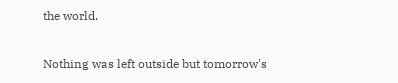the world.

Nothing was left outside but tomorrow's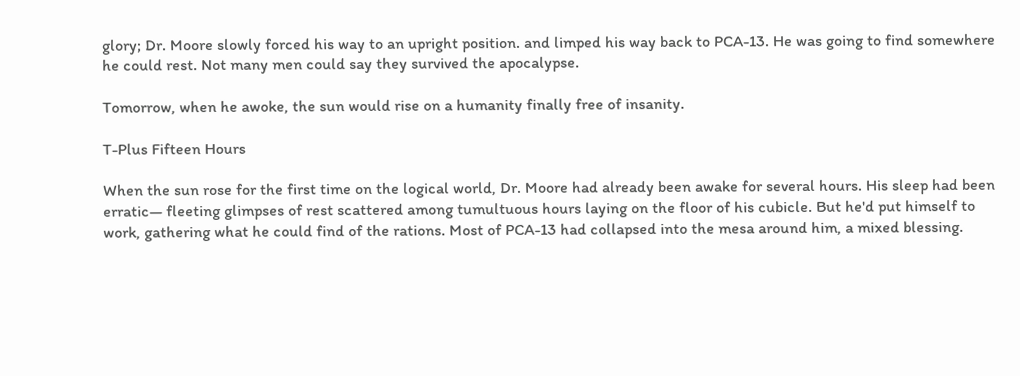glory; Dr. Moore slowly forced his way to an upright position. and limped his way back to PCA-13. He was going to find somewhere he could rest. Not many men could say they survived the apocalypse.

Tomorrow, when he awoke, the sun would rise on a humanity finally free of insanity.

T-Plus Fifteen Hours

When the sun rose for the first time on the logical world, Dr. Moore had already been awake for several hours. His sleep had been erratic— fleeting glimpses of rest scattered among tumultuous hours laying on the floor of his cubicle. But he'd put himself to work, gathering what he could find of the rations. Most of PCA-13 had collapsed into the mesa around him, a mixed blessing.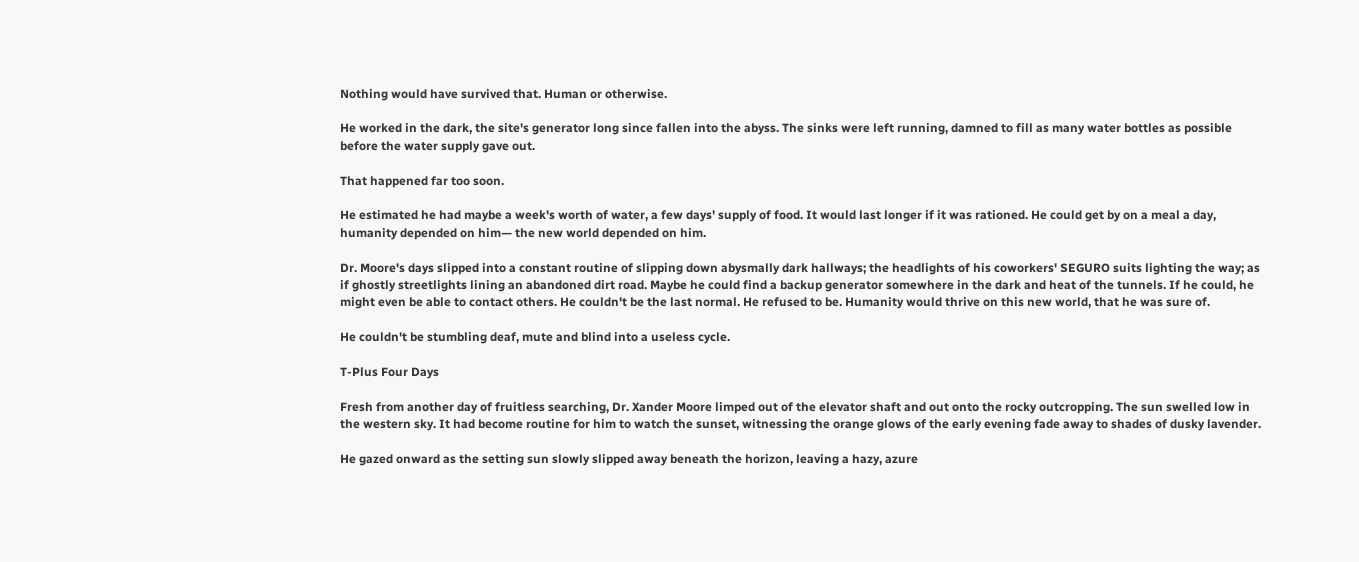Nothing would have survived that. Human or otherwise.

He worked in the dark, the site's generator long since fallen into the abyss. The sinks were left running, damned to fill as many water bottles as possible before the water supply gave out.

That happened far too soon.

He estimated he had maybe a week's worth of water, a few days' supply of food. It would last longer if it was rationed. He could get by on a meal a day, humanity depended on him— the new world depended on him.

Dr. Moore's days slipped into a constant routine of slipping down abysmally dark hallways; the headlights of his coworkers' SEGURO suits lighting the way; as if ghostly streetlights lining an abandoned dirt road. Maybe he could find a backup generator somewhere in the dark and heat of the tunnels. If he could, he might even be able to contact others. He couldn't be the last normal. He refused to be. Humanity would thrive on this new world, that he was sure of.

He couldn't be stumbling deaf, mute and blind into a useless cycle.

T-Plus Four Days

Fresh from another day of fruitless searching, Dr. Xander Moore limped out of the elevator shaft and out onto the rocky outcropping. The sun swelled low in the western sky. It had become routine for him to watch the sunset, witnessing the orange glows of the early evening fade away to shades of dusky lavender.

He gazed onward as the setting sun slowly slipped away beneath the horizon, leaving a hazy, azure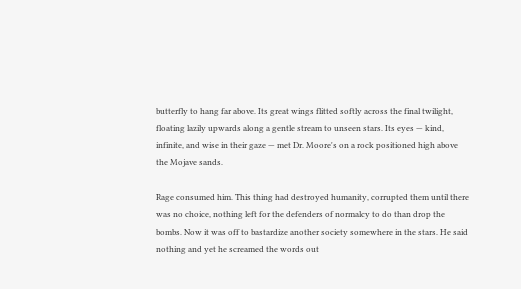butterfly to hang far above. Its great wings flitted softly across the final twilight, floating lazily upwards along a gentle stream to unseen stars. Its eyes — kind, infinite, and wise in their gaze — met Dr. Moore's on a rock positioned high above the Mojave sands.

Rage consumed him. This thing had destroyed humanity, corrupted them until there was no choice, nothing left for the defenders of normalcy to do than drop the bombs. Now it was off to bastardize another society somewhere in the stars. He said nothing and yet he screamed the words out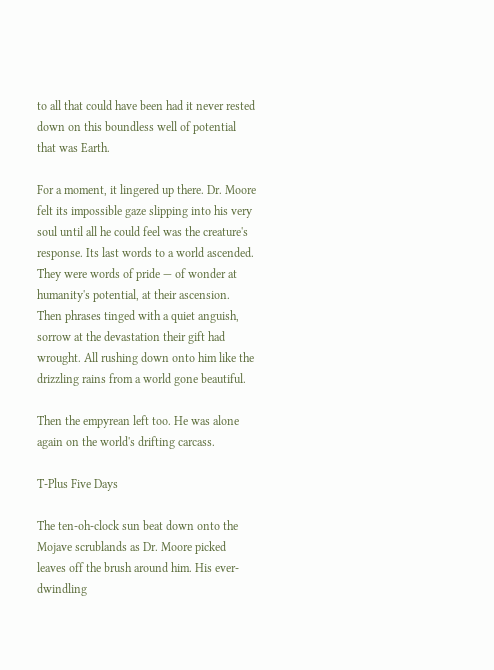to all that could have been had it never rested down on this boundless well of potential that was Earth.

For a moment, it lingered up there. Dr. Moore felt its impossible gaze slipping into his very soul until all he could feel was the creature's response. Its last words to a world ascended. They were words of pride — of wonder at humanity's potential, at their ascension. Then phrases tinged with a quiet anguish, sorrow at the devastation their gift had wrought. All rushing down onto him like the drizzling rains from a world gone beautiful.

Then the empyrean left too. He was alone again on the world's drifting carcass.

T-Plus Five Days

The ten-oh-clock sun beat down onto the Mojave scrublands as Dr. Moore picked leaves off the brush around him. His ever-dwindling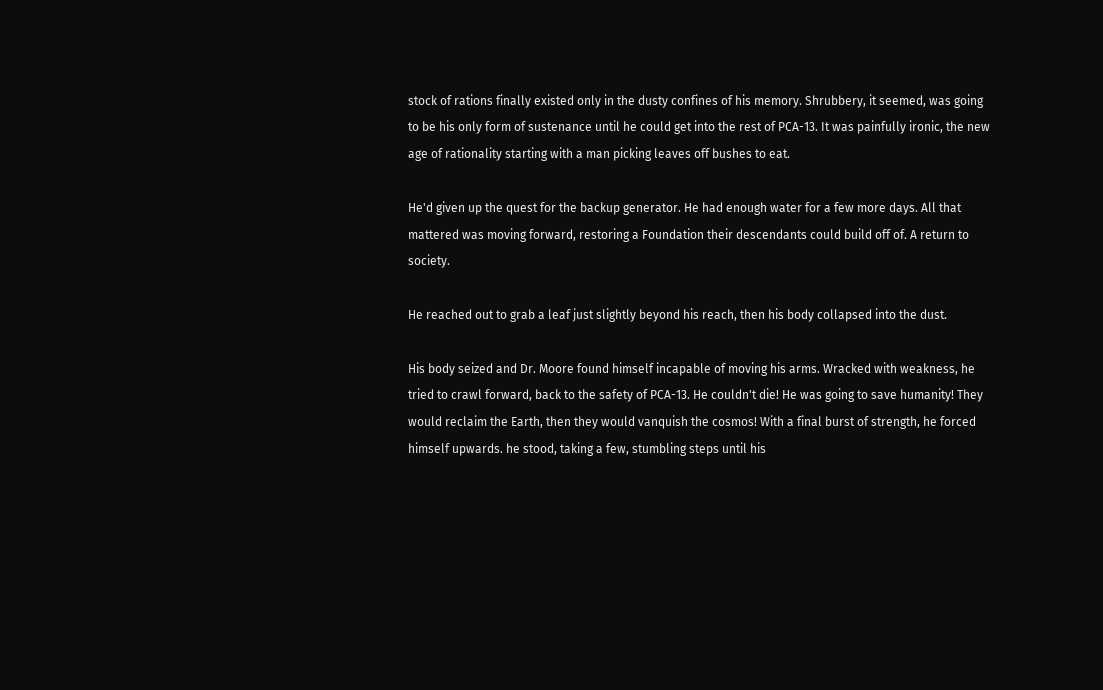stock of rations finally existed only in the dusty confines of his memory. Shrubbery, it seemed, was going to be his only form of sustenance until he could get into the rest of PCA-13. It was painfully ironic, the new age of rationality starting with a man picking leaves off bushes to eat.

He'd given up the quest for the backup generator. He had enough water for a few more days. All that mattered was moving forward, restoring a Foundation their descendants could build off of. A return to society.

He reached out to grab a leaf just slightly beyond his reach, then his body collapsed into the dust.

His body seized and Dr. Moore found himself incapable of moving his arms. Wracked with weakness, he tried to crawl forward, back to the safety of PCA-13. He couldn't die! He was going to save humanity! They would reclaim the Earth, then they would vanquish the cosmos! With a final burst of strength, he forced himself upwards. he stood, taking a few, stumbling steps until his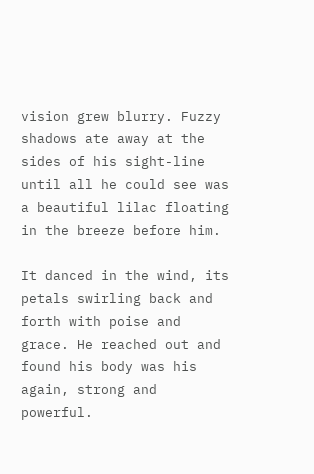vision grew blurry. Fuzzy shadows ate away at the sides of his sight-line until all he could see was a beautiful lilac floating in the breeze before him.

It danced in the wind, its petals swirling back and forth with poise and grace. He reached out and found his body was his again, strong and powerful.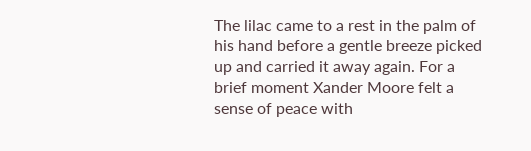The lilac came to a rest in the palm of his hand before a gentle breeze picked up and carried it away again. For a brief moment Xander Moore felt a sense of peace with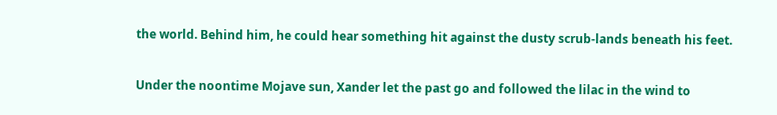the world. Behind him, he could hear something hit against the dusty scrub-lands beneath his feet.

Under the noontime Mojave sun, Xander let the past go and followed the lilac in the wind to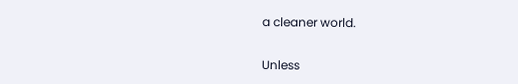a cleaner world.

Unless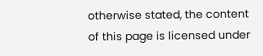otherwise stated, the content of this page is licensed under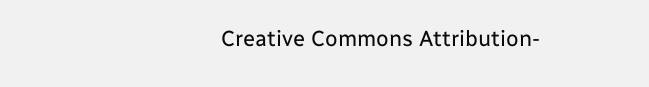Creative Commons Attribution-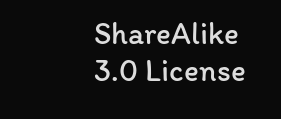ShareAlike 3.0 License